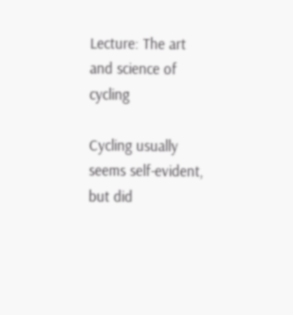Lecture: The art and science of cycling

Cycling usually seems self-evident, but did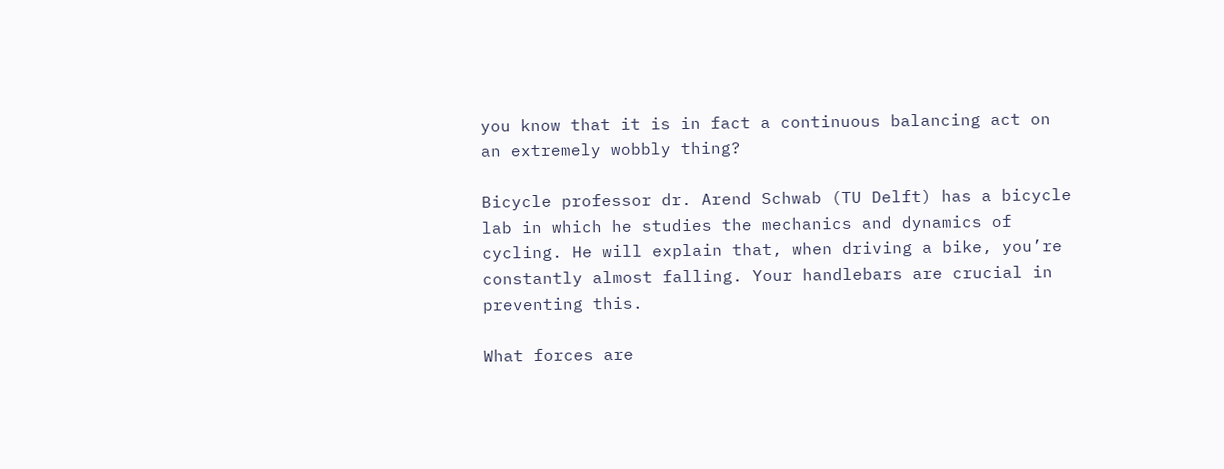you know that it is in fact a continuous balancing act on an extremely wobbly thing?

Bicycle professor dr. Arend Schwab (TU Delft) has a bicycle lab in which he studies the mechanics and dynamics of cycling. He will explain that, when driving a bike, you’re constantly almost falling. Your handlebars are crucial in preventing this.

What forces are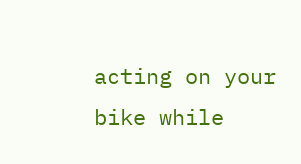acting on your bike while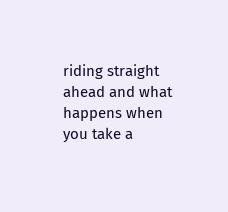riding straight ahead and what happens when you take a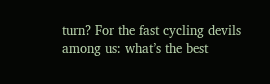turn? For the fast cycling devils among us: what’s the best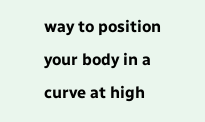way to position your body in a curve at high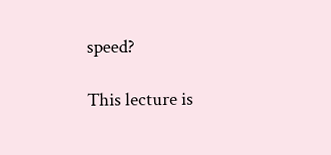speed?

This lecture is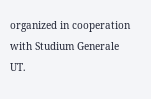organized in cooperation with Studium Generale UT.